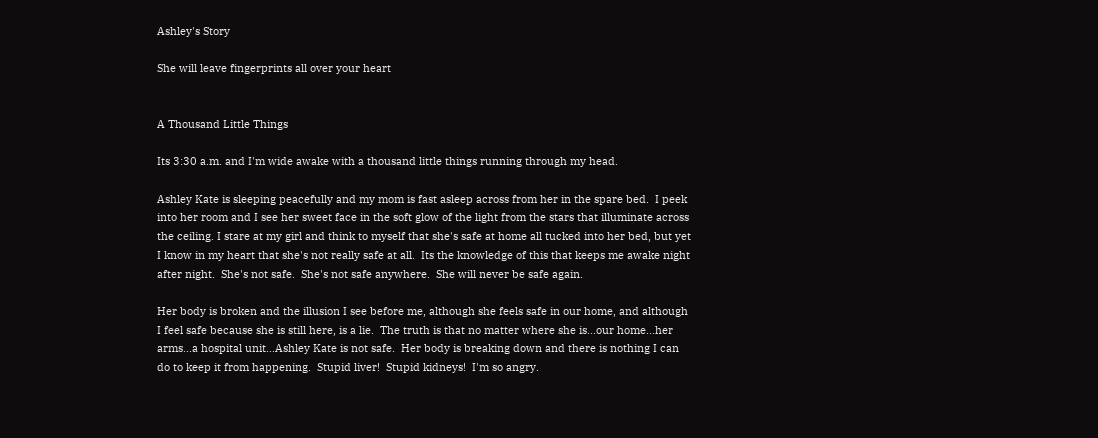Ashley's Story

She will leave fingerprints all over your heart


A Thousand Little Things

Its 3:30 a.m. and I'm wide awake with a thousand little things running through my head.

Ashley Kate is sleeping peacefully and my mom is fast asleep across from her in the spare bed.  I peek into her room and I see her sweet face in the soft glow of the light from the stars that illuminate across the ceiling. I stare at my girl and think to myself that she's safe at home all tucked into her bed, but yet I know in my heart that she's not really safe at all.  Its the knowledge of this that keeps me awake night after night.  She's not safe.  She's not safe anywhere.  She will never be safe again.

Her body is broken and the illusion I see before me, although she feels safe in our home, and although I feel safe because she is still here, is a lie.  The truth is that no matter where she is...our home...her arms...a hospital unit...Ashley Kate is not safe.  Her body is breaking down and there is nothing I can do to keep it from happening.  Stupid liver!  Stupid kidneys!  I'm so angry.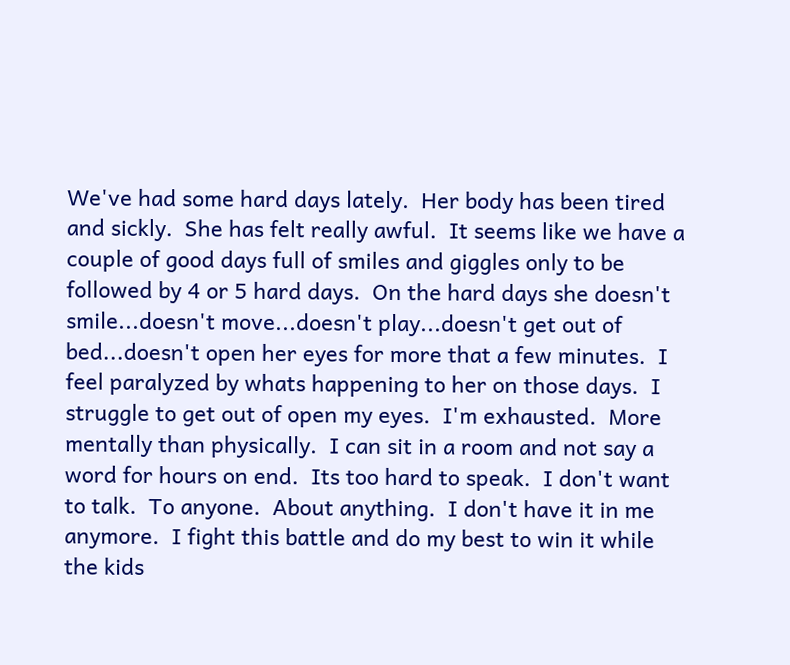We've had some hard days lately.  Her body has been tired and sickly.  She has felt really awful.  It seems like we have a couple of good days full of smiles and giggles only to be followed by 4 or 5 hard days.  On the hard days she doesn't smile...doesn't move...doesn't play...doesn't get out of bed...doesn't open her eyes for more that a few minutes.  I feel paralyzed by whats happening to her on those days.  I struggle to get out of open my eyes.  I'm exhausted.  More mentally than physically.  I can sit in a room and not say a word for hours on end.  Its too hard to speak.  I don't want to talk.  To anyone.  About anything.  I don't have it in me anymore.  I fight this battle and do my best to win it while the kids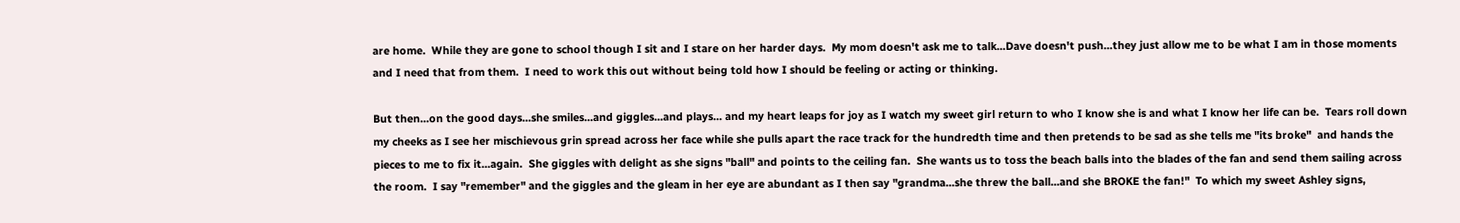are home.  While they are gone to school though I sit and I stare on her harder days.  My mom doesn't ask me to talk...Dave doesn't push...they just allow me to be what I am in those moments and I need that from them.  I need to work this out without being told how I should be feeling or acting or thinking.

But then...on the good days...she smiles...and giggles...and plays... and my heart leaps for joy as I watch my sweet girl return to who I know she is and what I know her life can be.  Tears roll down my cheeks as I see her mischievous grin spread across her face while she pulls apart the race track for the hundredth time and then pretends to be sad as she tells me "its broke"  and hands the pieces to me to fix it...again.  She giggles with delight as she signs "ball" and points to the ceiling fan.  She wants us to toss the beach balls into the blades of the fan and send them sailing across the room.  I say "remember" and the giggles and the gleam in her eye are abundant as I then say "grandma...she threw the ball...and she BROKE the fan!"  To which my sweet Ashley signs,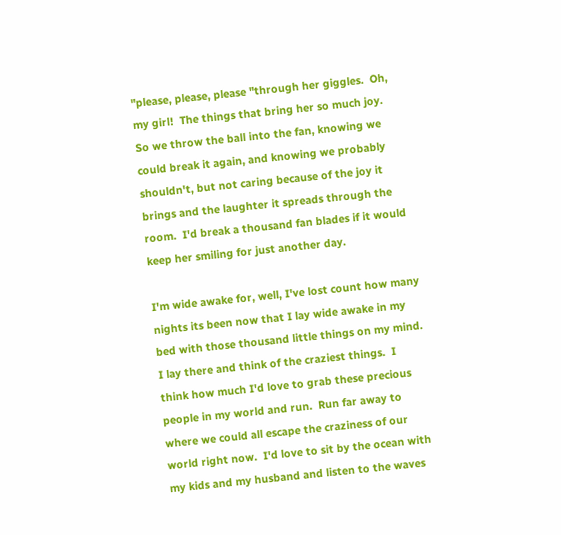"please, please, please "through her giggles.  Oh, my girl!  The things that bring her so much joy.  So we throw the ball into the fan, knowing we could break it again, and knowing we probably shouldn't, but not caring because of the joy it brings and the laughter it spreads through the room.  I'd break a thousand fan blades if it would keep her smiling for just another day.

I'm wide awake for, well, I've lost count how many nights its been now that I lay wide awake in my bed with those thousand little things on my mind.  I lay there and think of the craziest things.  I think how much I'd love to grab these precious people in my world and run.  Run far away to where we could all escape the craziness of our world right now.  I'd love to sit by the ocean with my kids and my husband and listen to the waves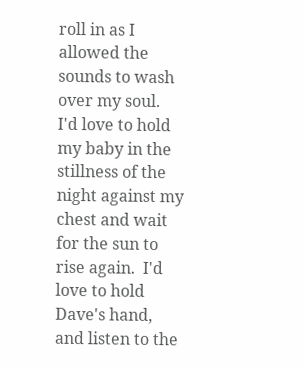roll in as I allowed the sounds to wash over my soul.  I'd love to hold my baby in the stillness of the night against my chest and wait for the sun to rise again.  I'd love to hold Dave's hand, and listen to the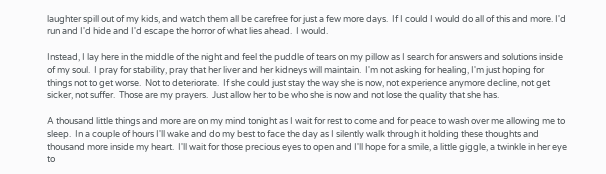laughter spill out of my kids, and watch them all be carefree for just a few more days.  If I could I would do all of this and more. I'd run and I'd hide and I'd escape the horror of what lies ahead.  I would.

Instead, I lay here in the middle of the night and feel the puddle of tears on my pillow as I search for answers and solutions inside of my soul.  I pray for stability, pray that her liver and her kidneys will maintain.  I'm not asking for healing, I'm just hoping for things not to get worse.  Not to deteriorate.  If she could just stay the way she is now, not experience anymore decline, not get sicker, not suffer.  Those are my prayers.  Just allow her to be who she is now and not lose the quality that she has.

A thousand little things and more are on my mind tonight as I wait for rest to come and for peace to wash over me allowing me to sleep.  In a couple of hours I'll wake and do my best to face the day as I silently walk through it holding these thoughts and thousand more inside my heart.  I'll wait for those precious eyes to open and I'll hope for a smile, a little giggle, a twinkle in her eye to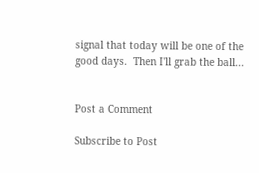signal that today will be one of the good days.  Then I'll grab the ball...


Post a Comment

Subscribe to Post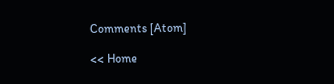Comments [Atom]

<< Home